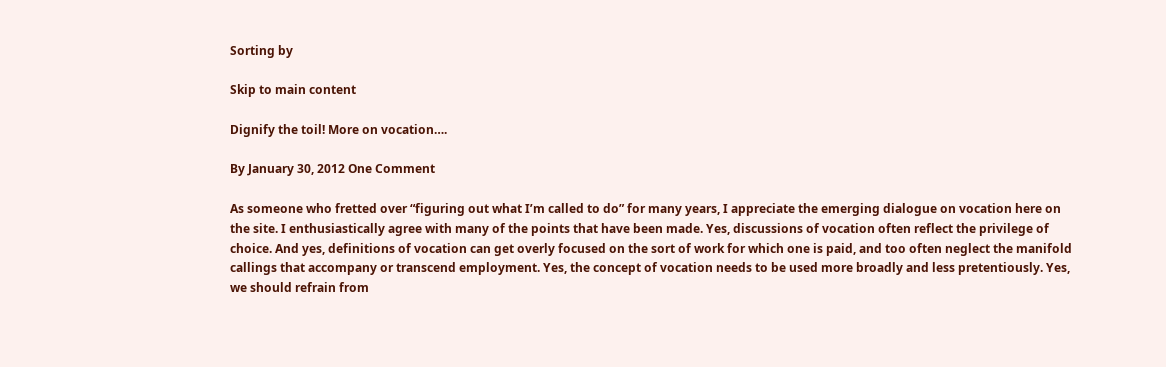Sorting by

Skip to main content

Dignify the toil! More on vocation….

By January 30, 2012 One Comment

As someone who fretted over “figuring out what I’m called to do” for many years, I appreciate the emerging dialogue on vocation here on the site. I enthusiastically agree with many of the points that have been made. Yes, discussions of vocation often reflect the privilege of choice. And yes, definitions of vocation can get overly focused on the sort of work for which one is paid, and too often neglect the manifold callings that accompany or transcend employment. Yes, the concept of vocation needs to be used more broadly and less pretentiously. Yes, we should refrain from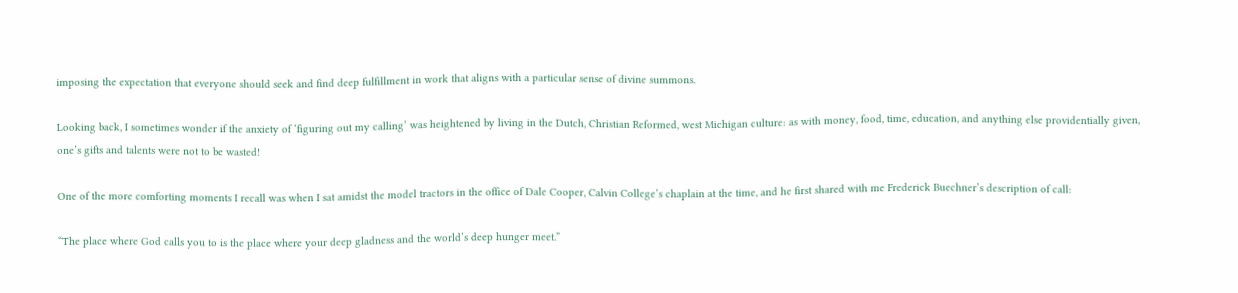imposing the expectation that everyone should seek and find deep fulfillment in work that aligns with a particular sense of divine summons.

Looking back, I sometimes wonder if the anxiety of ‘figuring out my calling’ was heightened by living in the Dutch, Christian Reformed, west Michigan culture: as with money, food, time, education, and anything else providentially given, one’s gifts and talents were not to be wasted!

One of the more comforting moments I recall was when I sat amidst the model tractors in the office of Dale Cooper, Calvin College’s chaplain at the time, and he first shared with me Frederick Buechner’s description of call:

“The place where God calls you to is the place where your deep gladness and the world’s deep hunger meet.”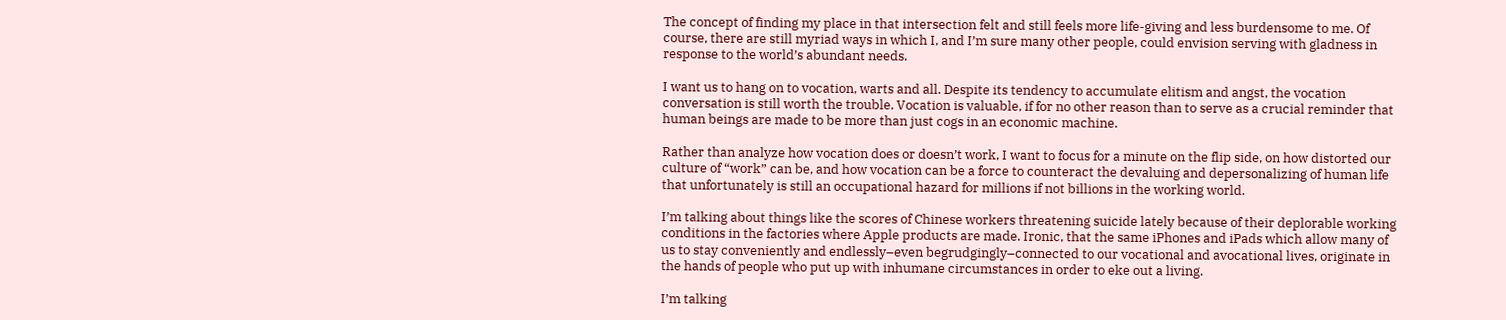The concept of finding my place in that intersection felt and still feels more life-giving and less burdensome to me. Of course, there are still myriad ways in which I, and I’m sure many other people, could envision serving with gladness in response to the world’s abundant needs.

I want us to hang on to vocation, warts and all. Despite its tendency to accumulate elitism and angst, the vocation conversation is still worth the trouble. Vocation is valuable, if for no other reason than to serve as a crucial reminder that human beings are made to be more than just cogs in an economic machine.

Rather than analyze how vocation does or doesn’t work, I want to focus for a minute on the flip side, on how distorted our culture of “work” can be, and how vocation can be a force to counteract the devaluing and depersonalizing of human life that unfortunately is still an occupational hazard for millions if not billions in the working world.

I’m talking about things like the scores of Chinese workers threatening suicide lately because of their deplorable working conditions in the factories where Apple products are made. Ironic, that the same iPhones and iPads which allow many of us to stay conveniently and endlessly–even begrudgingly–connected to our vocational and avocational lives, originate in the hands of people who put up with inhumane circumstances in order to eke out a living.

I’m talking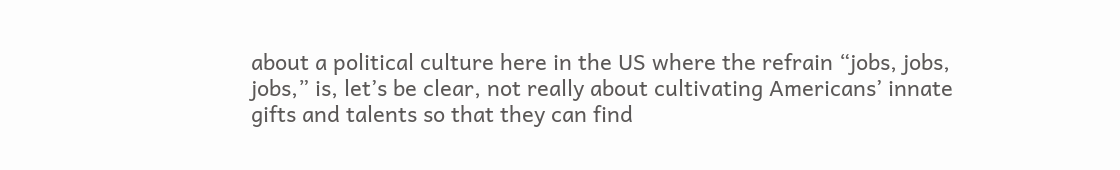about a political culture here in the US where the refrain “jobs, jobs, jobs,” is, let’s be clear, not really about cultivating Americans’ innate gifts and talents so that they can find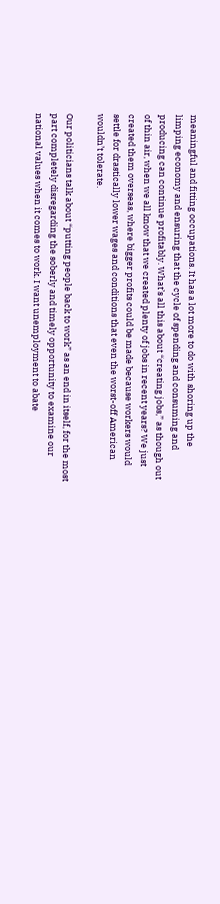meaningful and fitting occupations. It has a lot more to do with shoring up the limping economy and ensuring that the cycle of spending and consuming and producing can continue profitably. What’s all this about “creating jobs,” as though out of thin air, when we all know that we created plenty of jobs in recent years? We just created them overseas, where bigger profits could be made because workers would settle for drastically lower wages and conditions that even the worst-off American wouldn’t tolerate.

Our politicians talk about “putting people back to work” as an end in itself, for the most part completely disregarding the soberly and timely opportunity to examine our national values when it comes to work. I want unemployment to abate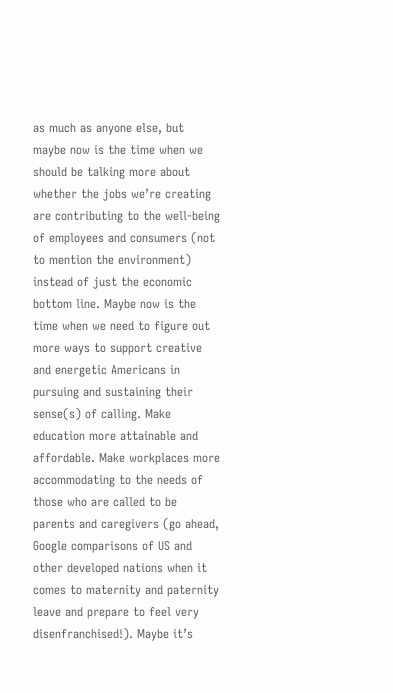as much as anyone else, but maybe now is the time when we should be talking more about whether the jobs we’re creating are contributing to the well-being of employees and consumers (not to mention the environment) instead of just the economic bottom line. Maybe now is the time when we need to figure out more ways to support creative and energetic Americans in pursuing and sustaining their sense(s) of calling. Make education more attainable and affordable. Make workplaces more accommodating to the needs of those who are called to be parents and caregivers (go ahead, Google comparisons of US and other developed nations when it comes to maternity and paternity leave and prepare to feel very disenfranchised!). Maybe it’s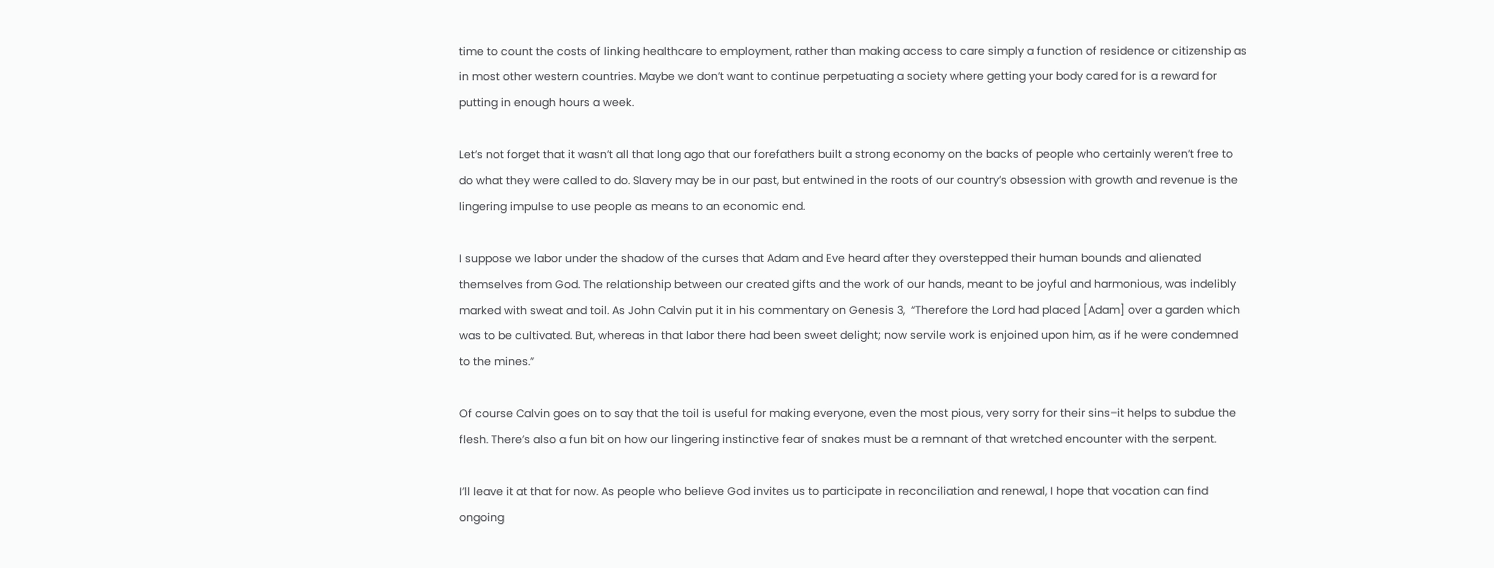time to count the costs of linking healthcare to employment, rather than making access to care simply a function of residence or citizenship as in most other western countries. Maybe we don’t want to continue perpetuating a society where getting your body cared for is a reward for putting in enough hours a week.

Let’s not forget that it wasn’t all that long ago that our forefathers built a strong economy on the backs of people who certainly weren’t free to do what they were called to do. Slavery may be in our past, but entwined in the roots of our country’s obsession with growth and revenue is the lingering impulse to use people as means to an economic end.

I suppose we labor under the shadow of the curses that Adam and Eve heard after they overstepped their human bounds and alienated themselves from God. The relationship between our created gifts and the work of our hands, meant to be joyful and harmonious, was indelibly marked with sweat and toil. As John Calvin put it in his commentary on Genesis 3,  “Therefore the Lord had placed [Adam] over a garden which was to be cultivated. But, whereas in that labor there had been sweet delight; now servile work is enjoined upon him, as if he were condemned to the mines.”

Of course Calvin goes on to say that the toil is useful for making everyone, even the most pious, very sorry for their sins–it helps to subdue the flesh. There’s also a fun bit on how our lingering instinctive fear of snakes must be a remnant of that wretched encounter with the serpent.

I’ll leave it at that for now. As people who believe God invites us to participate in reconciliation and renewal, I hope that vocation can find ongoing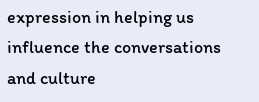expression in helping us influence the conversations and culture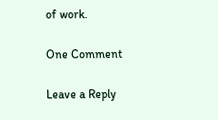of work.

One Comment

Leave a Reply